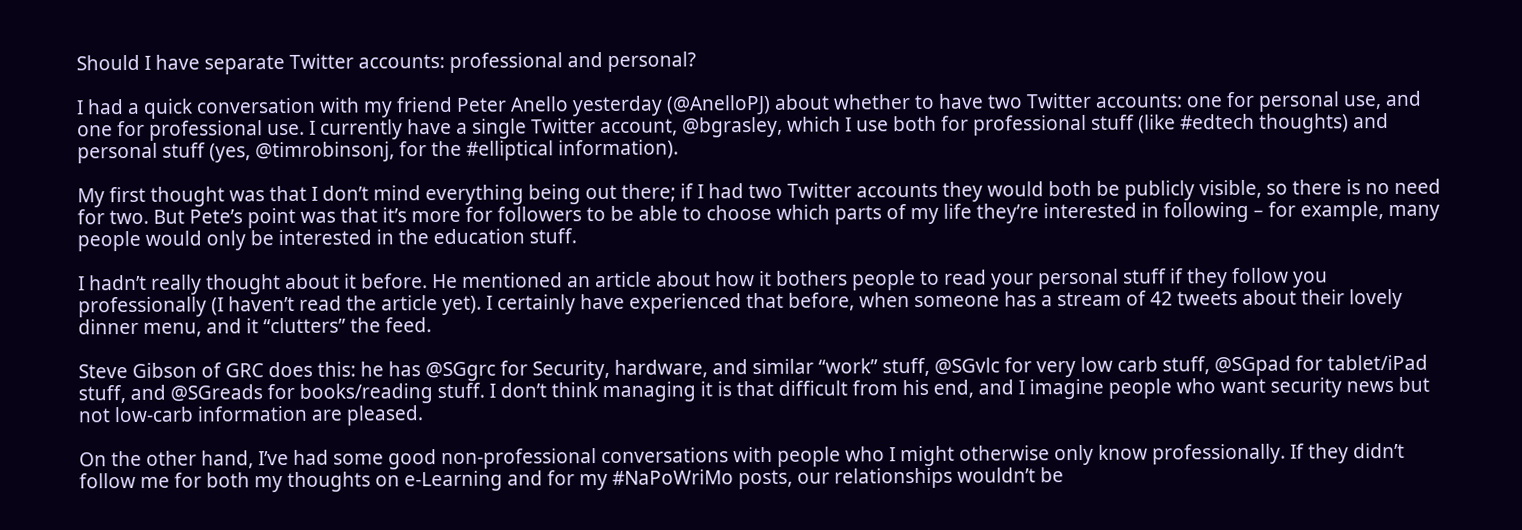Should I have separate Twitter accounts: professional and personal?

I had a quick conversation with my friend Peter Anello yesterday (@AnelloPJ) about whether to have two Twitter accounts: one for personal use, and one for professional use. I currently have a single Twitter account, @bgrasley, which I use both for professional stuff (like #edtech thoughts) and personal stuff (yes, @timrobinsonj, for the #elliptical information).

My first thought was that I don’t mind everything being out there; if I had two Twitter accounts they would both be publicly visible, so there is no need for two. But Pete’s point was that it’s more for followers to be able to choose which parts of my life they’re interested in following – for example, many people would only be interested in the education stuff.

I hadn’t really thought about it before. He mentioned an article about how it bothers people to read your personal stuff if they follow you professionally (I haven’t read the article yet). I certainly have experienced that before, when someone has a stream of 42 tweets about their lovely dinner menu, and it “clutters” the feed.

Steve Gibson of GRC does this: he has @SGgrc for Security, hardware, and similar “work” stuff, @SGvlc for very low carb stuff, @SGpad for tablet/iPad stuff, and @SGreads for books/reading stuff. I don’t think managing it is that difficult from his end, and I imagine people who want security news but not low-carb information are pleased.

On the other hand, I’ve had some good non-professional conversations with people who I might otherwise only know professionally. If they didn’t follow me for both my thoughts on e-Learning and for my #NaPoWriMo posts, our relationships wouldn’t be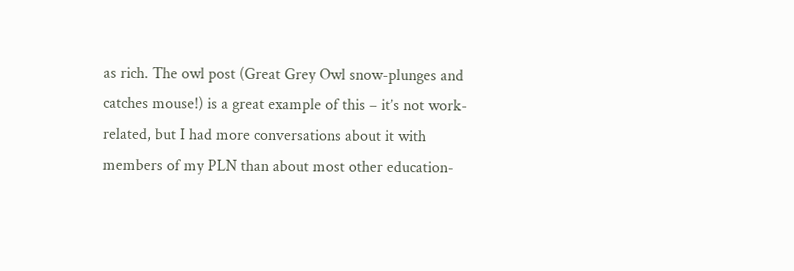as rich. The owl post (Great Grey Owl snow-plunges and catches mouse!) is a great example of this – it’s not work-related, but I had more conversations about it with members of my PLN than about most other education-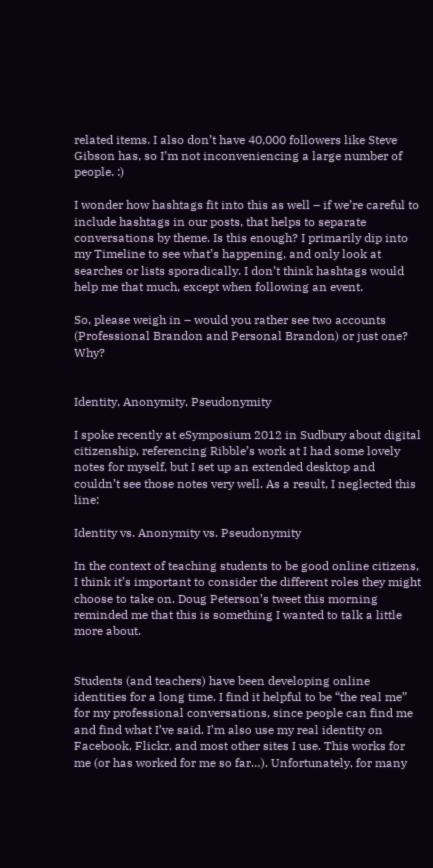related items. I also don’t have 40,000 followers like Steve Gibson has, so I’m not inconveniencing a large number of people. :)

I wonder how hashtags fit into this as well – if we’re careful to include hashtags in our posts, that helps to separate conversations by theme. Is this enough? I primarily dip into my Timeline to see what’s happening, and only look at searches or lists sporadically. I don’t think hashtags would help me that much, except when following an event.

So, please weigh in – would you rather see two accounts (Professional Brandon and Personal Brandon) or just one? Why?


Identity, Anonymity, Pseudonymity

I spoke recently at eSymposium 2012 in Sudbury about digital citizenship, referencing Ribble’s work at I had some lovely notes for myself, but I set up an extended desktop and couldn’t see those notes very well. As a result, I neglected this line:

Identity vs. Anonymity vs. Pseudonymity

In the context of teaching students to be good online citizens, I think it’s important to consider the different roles they might choose to take on. Doug Peterson’s tweet this morning reminded me that this is something I wanted to talk a little more about.


Students (and teachers) have been developing online identities for a long time. I find it helpful to be “the real me” for my professional conversations, since people can find me and find what I’ve said. I’m also use my real identity on Facebook, Flickr, and most other sites I use. This works for me (or has worked for me so far…). Unfortunately, for many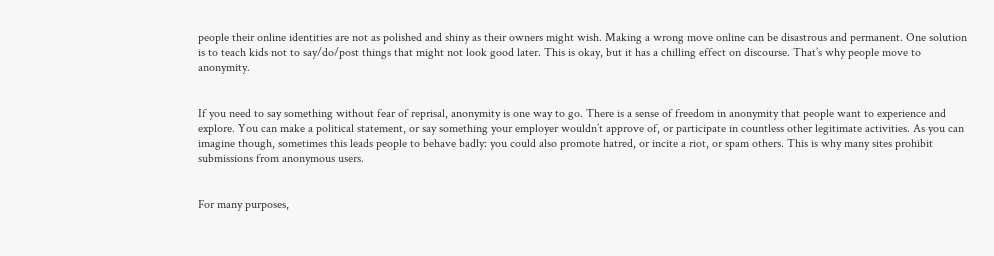people their online identities are not as polished and shiny as their owners might wish. Making a wrong move online can be disastrous and permanent. One solution is to teach kids not to say/do/post things that might not look good later. This is okay, but it has a chilling effect on discourse. That’s why people move to anonymity.


If you need to say something without fear of reprisal, anonymity is one way to go. There is a sense of freedom in anonymity that people want to experience and explore. You can make a political statement, or say something your employer wouldn’t approve of, or participate in countless other legitimate activities. As you can imagine though, sometimes this leads people to behave badly: you could also promote hatred, or incite a riot, or spam others. This is why many sites prohibit submissions from anonymous users.


For many purposes,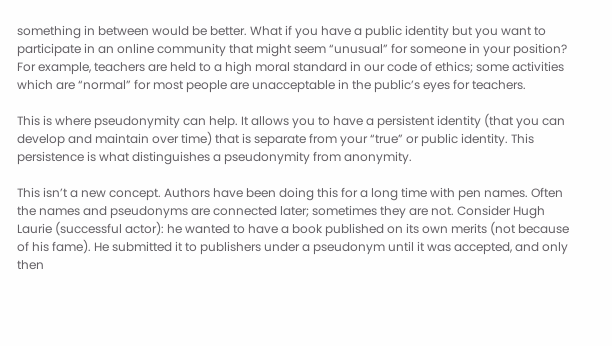something in between would be better. What if you have a public identity but you want to participate in an online community that might seem “unusual” for someone in your position? For example, teachers are held to a high moral standard in our code of ethics; some activities which are “normal” for most people are unacceptable in the public’s eyes for teachers.

This is where pseudonymity can help. It allows you to have a persistent identity (that you can develop and maintain over time) that is separate from your “true” or public identity. This persistence is what distinguishes a pseudonymity from anonymity.

This isn’t a new concept. Authors have been doing this for a long time with pen names. Often the names and pseudonyms are connected later; sometimes they are not. Consider Hugh Laurie (successful actor): he wanted to have a book published on its own merits (not because of his fame). He submitted it to publishers under a pseudonym until it was accepted, and only then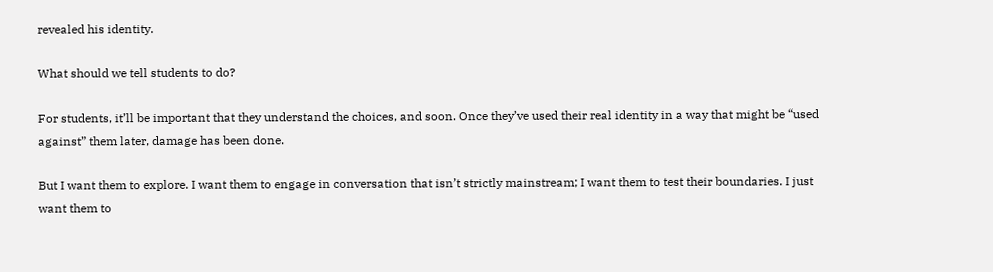revealed his identity.

What should we tell students to do?

For students, it’ll be important that they understand the choices, and soon. Once they’ve used their real identity in a way that might be “used against” them later, damage has been done.

But I want them to explore. I want them to engage in conversation that isn’t strictly mainstream; I want them to test their boundaries. I just want them to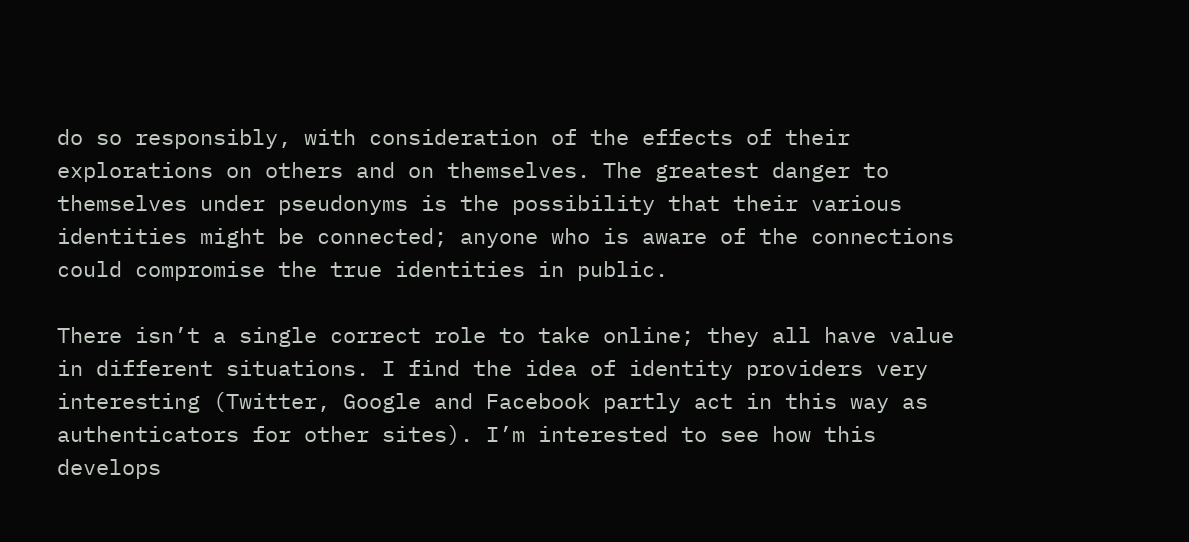do so responsibly, with consideration of the effects of their explorations on others and on themselves. The greatest danger to themselves under pseudonyms is the possibility that their various identities might be connected; anyone who is aware of the connections could compromise the true identities in public.

There isn’t a single correct role to take online; they all have value in different situations. I find the idea of identity providers very interesting (Twitter, Google and Facebook partly act in this way as authenticators for other sites). I’m interested to see how this develops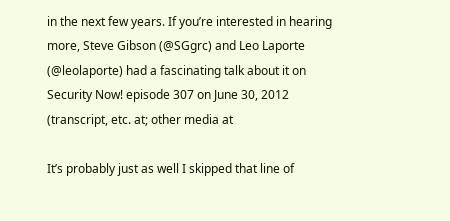in the next few years. If you’re interested in hearing more, Steve Gibson (@SGgrc) and Leo Laporte (@leolaporte) had a fascinating talk about it on Security Now! episode 307 on June 30, 2012 (transcript, etc. at; other media at

It’s probably just as well I skipped that line of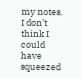my notes. I don’t think I could have squeezed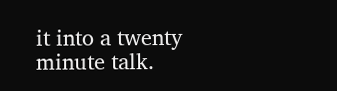it into a twenty minute talk.